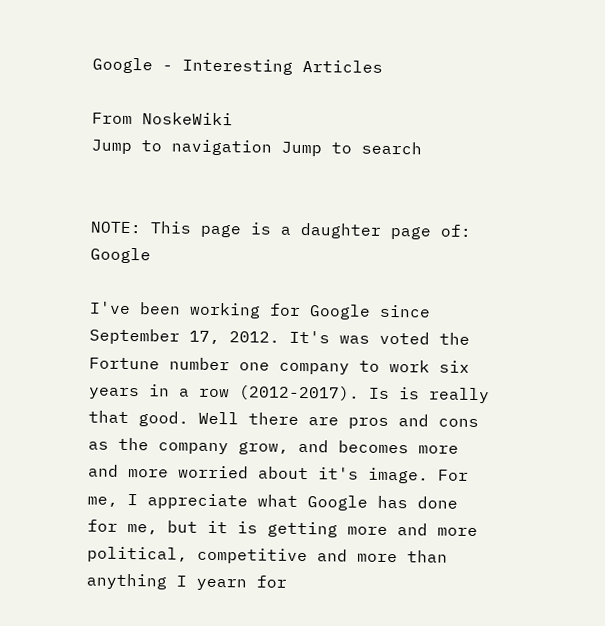Google - Interesting Articles

From NoskeWiki
Jump to navigation Jump to search


NOTE: This page is a daughter page of: Google

I've been working for Google since September 17, 2012. It's was voted the Fortune number one company to work six years in a row (2012-2017). Is is really that good. Well there are pros and cons as the company grow, and becomes more and more worried about it's image. For me, I appreciate what Google has done for me, but it is getting more and more political, competitive and more than anything I yearn for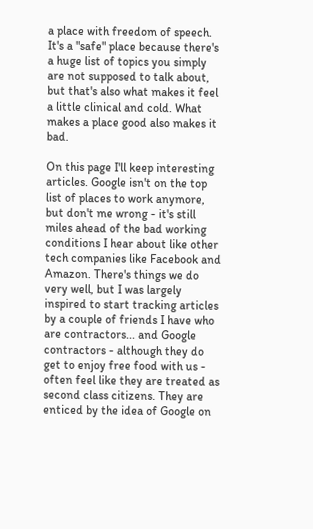a place with freedom of speech. It's a "safe" place because there's a huge list of topics you simply are not supposed to talk about, but that's also what makes it feel a little clinical and cold. What makes a place good also makes it bad.

On this page I'll keep interesting articles. Google isn't on the top list of places to work anymore, but don't me wrong - it's still miles ahead of the bad working conditions I hear about like other tech companies like Facebook and Amazon. There's things we do very well, but I was largely inspired to start tracking articles by a couple of friends I have who are contractors... and Google contractors - although they do get to enjoy free food with us - often feel like they are treated as second class citizens. They are enticed by the idea of Google on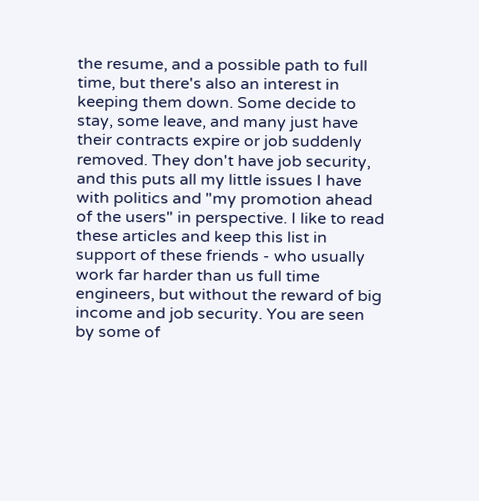the resume, and a possible path to full time, but there's also an interest in keeping them down. Some decide to stay, some leave, and many just have their contracts expire or job suddenly removed. They don't have job security, and this puts all my little issues I have with politics and "my promotion ahead of the users" in perspective. I like to read these articles and keep this list in support of these friends - who usually work far harder than us full time engineers, but without the reward of big income and job security. You are seen by some of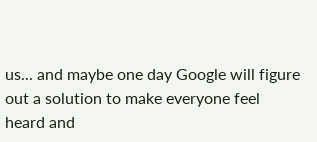us... and maybe one day Google will figure out a solution to make everyone feel heard and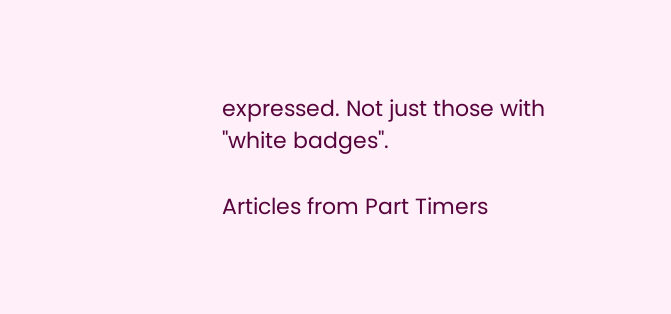expressed. Not just those with "white badges".

Articles from Part Timers